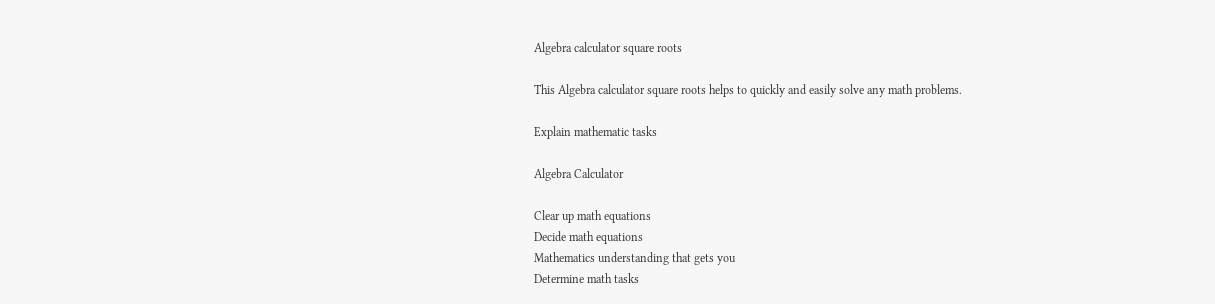Algebra calculator square roots

This Algebra calculator square roots helps to quickly and easily solve any math problems.

Explain mathematic tasks

Algebra Calculator

Clear up math equations
Decide math equations
Mathematics understanding that gets you
Determine math tasks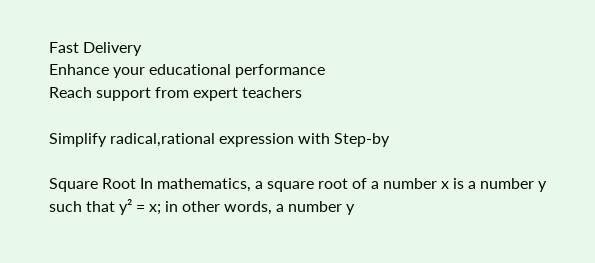Fast Delivery
Enhance your educational performance
Reach support from expert teachers

Simplify radical,rational expression with Step-by

Square Root In mathematics, a square root of a number x is a number y such that y² = x; in other words, a number y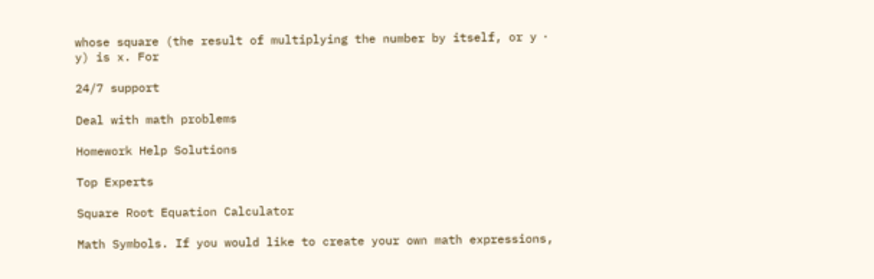whose square (the result of multiplying the number by itself, or y ⋅ y) is x. For

24/7 support

Deal with math problems

Homework Help Solutions

Top Experts

Square Root Equation Calculator

Math Symbols. If you would like to create your own math expressions,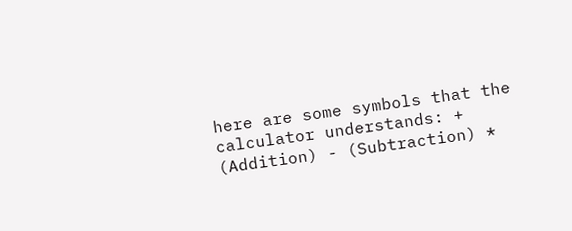here are some symbols that the calculator understands: + (Addition) - (Subtraction) *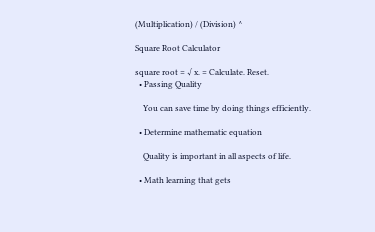(Multiplication) / (Division) ^

Square Root Calculator

square root = √ x. = Calculate. Reset.
  • Passing Quality

    You can save time by doing things efficiently.

  • Determine mathematic equation

    Quality is important in all aspects of life.

  • Math learning that gets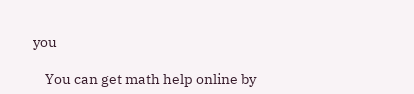you

    You can get math help online by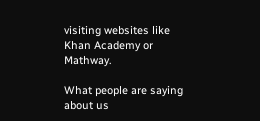visiting websites like Khan Academy or Mathway.

What people are saying about us